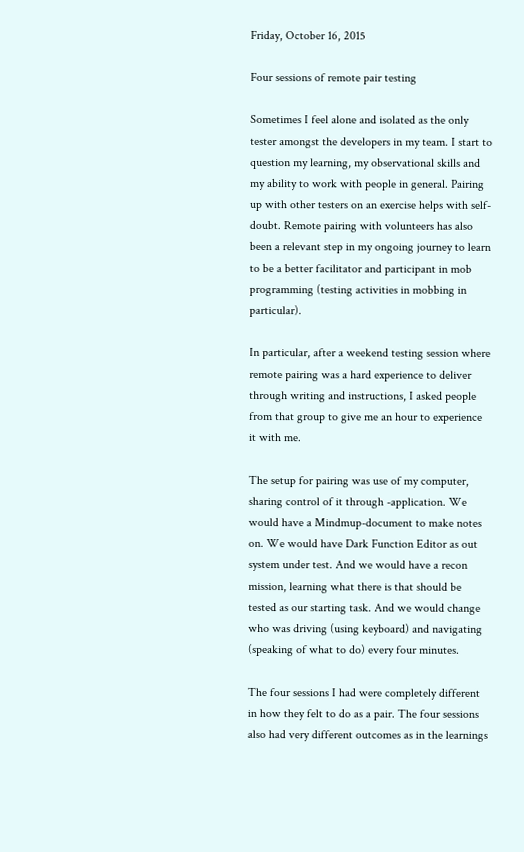Friday, October 16, 2015

Four sessions of remote pair testing

Sometimes I feel alone and isolated as the only tester amongst the developers in my team. I start to question my learning, my observational skills and my ability to work with people in general. Pairing up with other testers on an exercise helps with self-doubt. Remote pairing with volunteers has also been a relevant step in my ongoing journey to learn to be a better facilitator and participant in mob programming (testing activities in mobbing in particular).

In particular, after a weekend testing session where remote pairing was a hard experience to deliver through writing and instructions, I asked people from that group to give me an hour to experience it with me.

The setup for pairing was use of my computer, sharing control of it through -application. We would have a Mindmup-document to make notes on. We would have Dark Function Editor as out system under test. And we would have a recon mission, learning what there is that should be tested as our starting task. And we would change who was driving (using keyboard) and navigating (speaking of what to do) every four minutes.

The four sessions I had were completely different in how they felt to do as a pair. The four sessions also had very different outcomes as in the learnings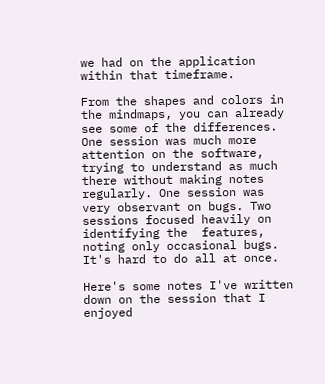we had on the application within that timeframe.

From the shapes and colors in the mindmaps, you can already see some of the differences. One session was much more attention on the software, trying to understand as much there without making notes regularly. One session was very observant on bugs. Two sessions focused heavily on identifying the  features, noting only occasional bugs. It's hard to do all at once.

Here's some notes I've written down on the session that I enjoyed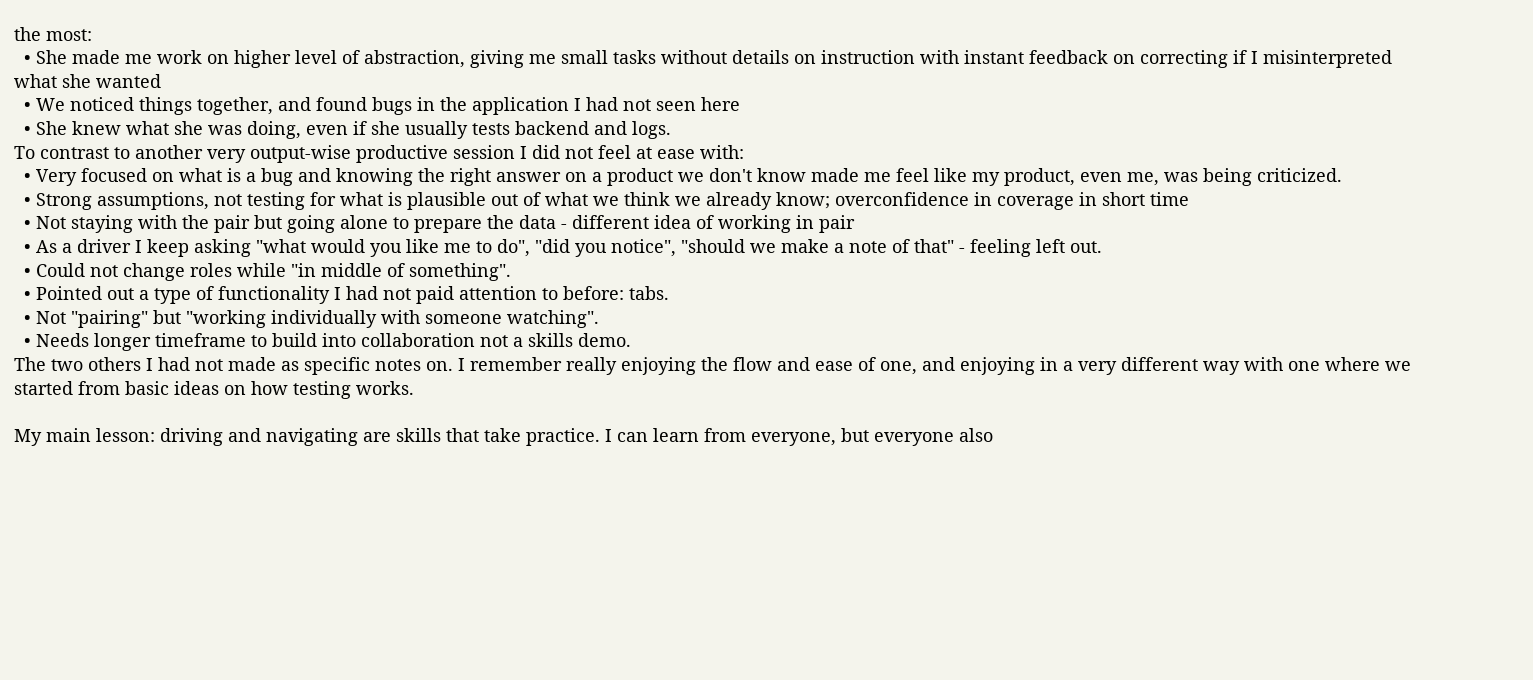the most:
  • She made me work on higher level of abstraction, giving me small tasks without details on instruction with instant feedback on correcting if I misinterpreted what she wanted
  • We noticed things together, and found bugs in the application I had not seen here
  • She knew what she was doing, even if she usually tests backend and logs.
To contrast to another very output-wise productive session I did not feel at ease with:
  • Very focused on what is a bug and knowing the right answer on a product we don't know made me feel like my product, even me, was being criticized.
  • Strong assumptions, not testing for what is plausible out of what we think we already know; overconfidence in coverage in short time
  • Not staying with the pair but going alone to prepare the data - different idea of working in pair
  • As a driver I keep asking "what would you like me to do", "did you notice", "should we make a note of that" - feeling left out.
  • Could not change roles while "in middle of something".
  • Pointed out a type of functionality I had not paid attention to before: tabs.
  • Not "pairing" but "working individually with someone watching".
  • Needs longer timeframe to build into collaboration not a skills demo.
The two others I had not made as specific notes on. I remember really enjoying the flow and ease of one, and enjoying in a very different way with one where we started from basic ideas on how testing works.

My main lesson: driving and navigating are skills that take practice. I can learn from everyone, but everyone also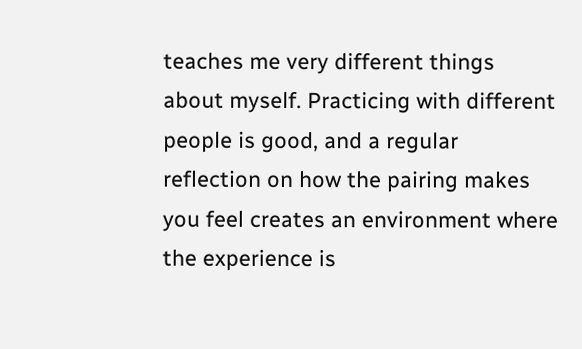teaches me very different things about myself. Practicing with different people is good, and a regular reflection on how the pairing makes you feel creates an environment where the experience is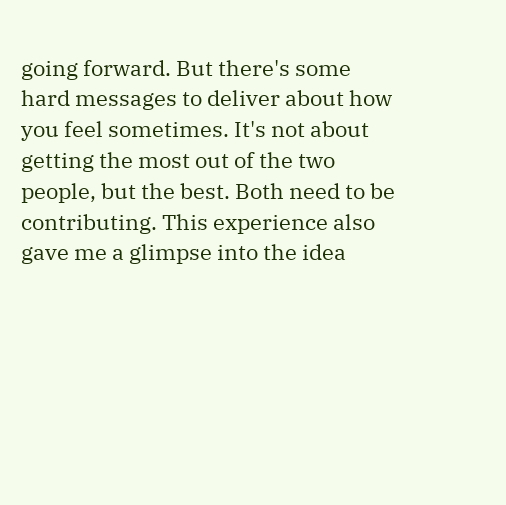going forward. But there's some hard messages to deliver about how you feel sometimes. It's not about getting the most out of the two people, but the best. Both need to be contributing. This experience also gave me a glimpse into the idea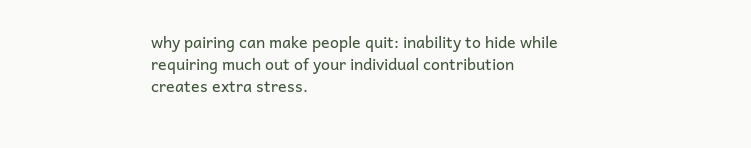why pairing can make people quit: inability to hide while requiring much out of your individual contribution creates extra stress.